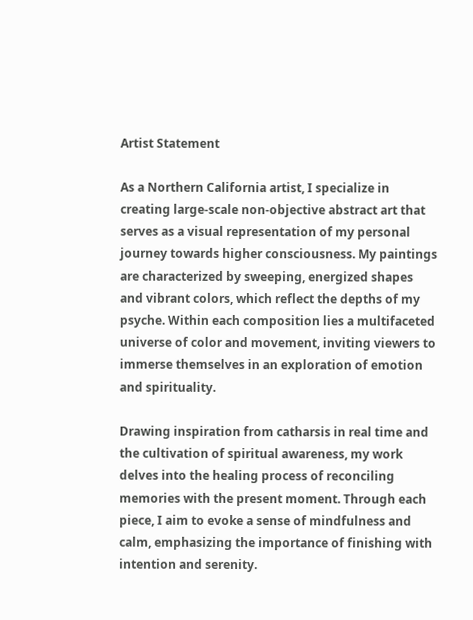Artist Statement

As a Northern California artist, I specialize in creating large-scale non-objective abstract art that serves as a visual representation of my personal journey towards higher consciousness. My paintings are characterized by sweeping, energized shapes and vibrant colors, which reflect the depths of my psyche. Within each composition lies a multifaceted universe of color and movement, inviting viewers to immerse themselves in an exploration of emotion and spirituality.

Drawing inspiration from catharsis in real time and the cultivation of spiritual awareness, my work delves into the healing process of reconciling memories with the present moment. Through each piece, I aim to evoke a sense of mindfulness and calm, emphasizing the importance of finishing with intention and serenity.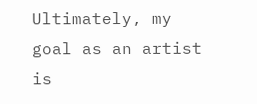Ultimately, my goal as an artist is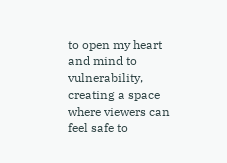to open my heart and mind to vulnerability, creating a space where viewers can feel safe to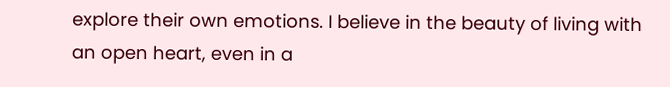explore their own emotions. I believe in the beauty of living with an open heart, even in a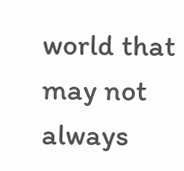world that may not always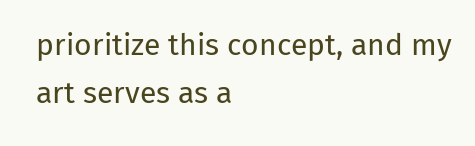prioritize this concept, and my art serves as a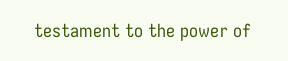testament to the power of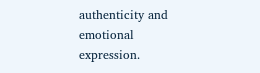authenticity and emotional expression.